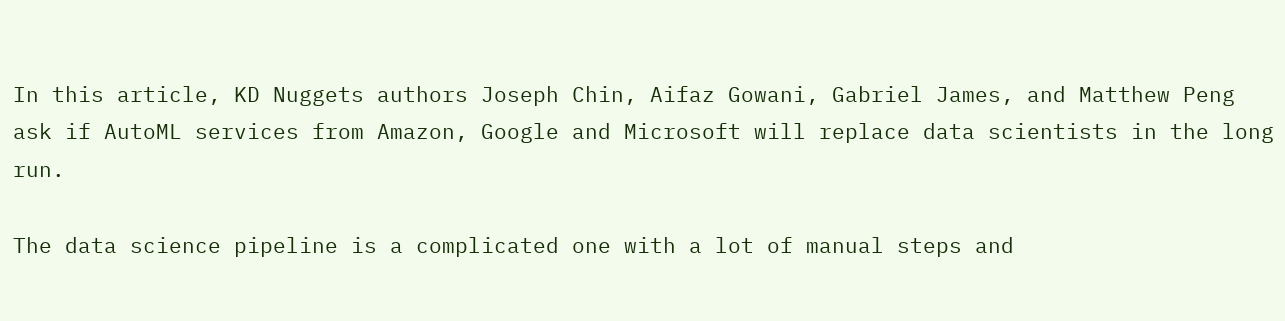In this article, KD Nuggets authors Joseph Chin, Aifaz Gowani, Gabriel James, and Matthew Peng ask if AutoML services from Amazon, Google and Microsoft will replace data scientists in the long run.

The data science pipeline is a complicated one with a lot of manual steps and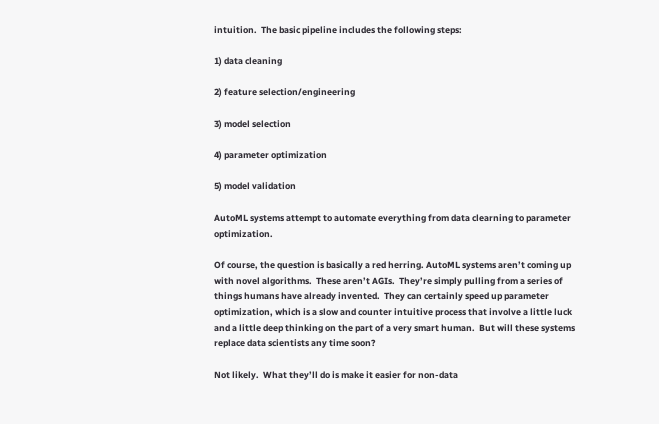intuition.  The basic pipeline includes the following steps:

1) data cleaning

2) feature selection/engineering

3) model selection

4) parameter optimization

5) model validation

AutoML systems attempt to automate everything from data clearning to parameter optimization.

Of course, the question is basically a red herring. AutoML systems aren’t coming up with novel algorithms.  These aren’t AGIs.  They’re simply pulling from a series of things humans have already invented.  They can certainly speed up parameter optimization, which is a slow and counter intuitive process that involve a little luck and a little deep thinking on the part of a very smart human.  But will these systems replace data scientists any time soon?

Not likely.  What they’ll do is make it easier for non-data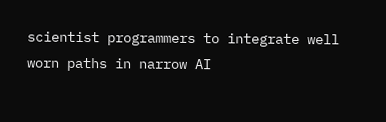scientist programmers to integrate well worn paths in narrow AI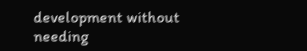development without needing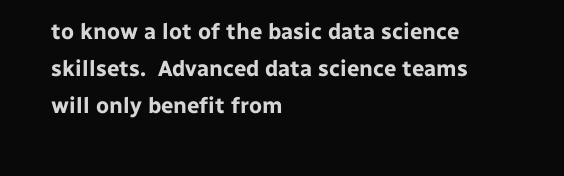to know a lot of the basic data science skillsets.  Advanced data science teams will only benefit from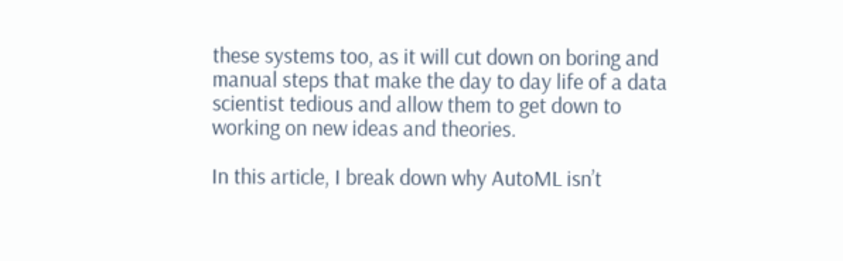these systems too, as it will cut down on boring and manual steps that make the day to day life of a data scientist tedious and allow them to get down to working on new ideas and theories.

In this article, I break down why AutoML isn’t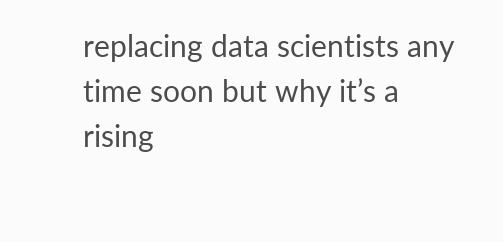replacing data scientists any time soon but why it’s a rising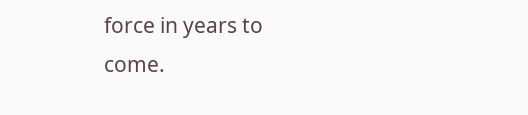force in years to come.